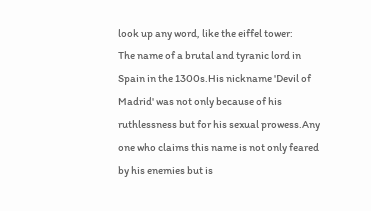look up any word, like the eiffel tower:
The name of a brutal and tyranic lord in Spain in the 1300s.His nickname 'Devil of Madrid' was not only because of his ruthlessness but for his sexual prowess.Any one who claims this name is not only feared by his enemies but is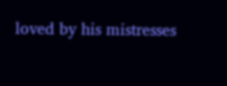loved by his mistresses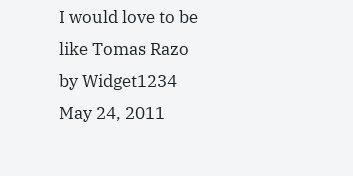I would love to be like Tomas Razo
by Widget1234 May 24, 2011